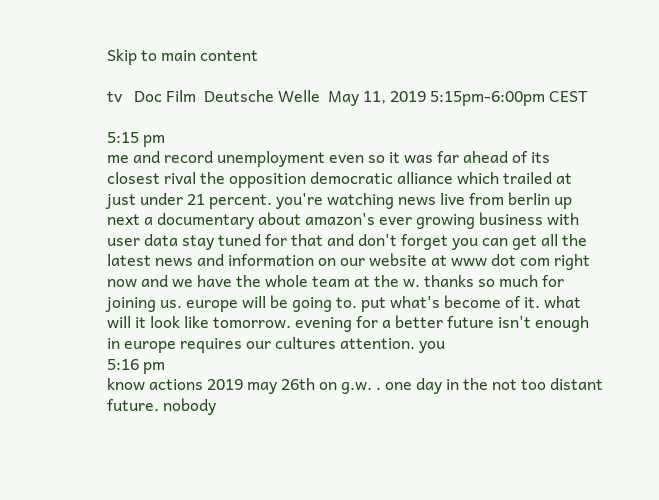Skip to main content

tv   Doc Film  Deutsche Welle  May 11, 2019 5:15pm-6:00pm CEST

5:15 pm
me and record unemployment even so it was far ahead of its closest rival the opposition democratic alliance which trailed at just under 21 percent. you're watching news live from berlin up next a documentary about amazon's ever growing business with user data stay tuned for that and don't forget you can get all the latest news and information on our website at www dot com right now and we have the whole team at the w. thanks so much for joining us. europe will be going to. put what's become of it. what will it look like tomorrow. evening for a better future isn't enough in europe requires our cultures attention. you
5:16 pm
know actions 2019 may 26th on g.w. . one day in the not too distant future. nobody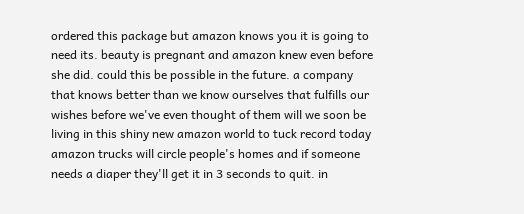ordered this package but amazon knows you it is going to need its. beauty is pregnant and amazon knew even before she did. could this be possible in the future. a company that knows better than we know ourselves that fulfills our wishes before we've even thought of them will we soon be living in this shiny new amazon world to tuck record today amazon trucks will circle people's homes and if someone needs a diaper they'll get it in 3 seconds to quit. in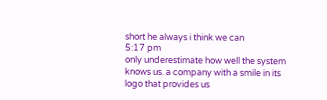short he always i think we can
5:17 pm
only underestimate how well the system knows us. a company with a smile in its logo that provides us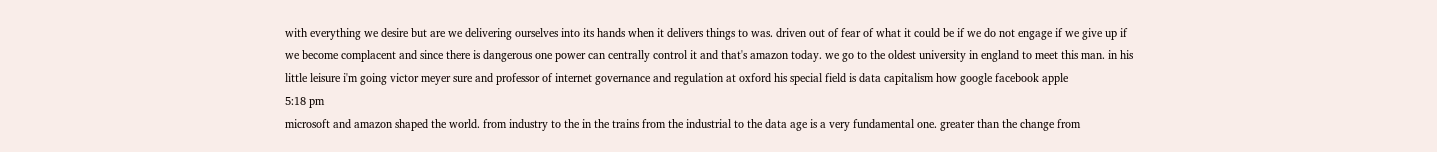with everything we desire but are we delivering ourselves into its hands when it delivers things to was. driven out of fear of what it could be if we do not engage if we give up if we become complacent and since there is dangerous one power can centrally control it and that's amazon today. we go to the oldest university in england to meet this man. in his little leisure i'm going victor meyer sure and professor of internet governance and regulation at oxford his special field is data capitalism how google facebook apple
5:18 pm
microsoft and amazon shaped the world. from industry to the in the trains from the industrial to the data age is a very fundamental one. greater than the change from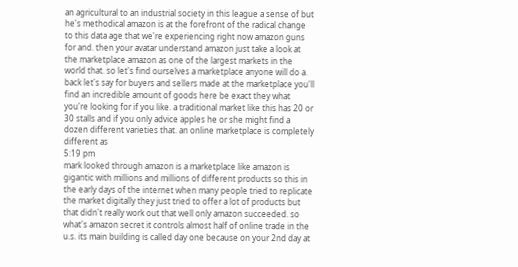an agricultural to an industrial society in this league a sense of but he's methodical amazon is at the forefront of the radical change to this data age that we're experiencing right now amazon guns for and. then your avatar understand amazon just take a look at the marketplace amazon as one of the largest markets in the world that. so let's find ourselves a marketplace anyone will do a. back let's say for buyers and sellers made at the marketplace you'll find an incredible amount of goods here be exact they what you're looking for if you like. a traditional market like this has 20 or 30 stalls and if you only advice apples he or she might find a dozen different varieties that. an online marketplace is completely different as
5:19 pm
mark looked through amazon is a marketplace like amazon is gigantic with millions and millions of different products so this in the early days of the internet when many people tried to replicate the market digitally they just tried to offer a lot of products but that didn't really work out that well only amazon succeeded. so what's amazon secret it controls almost half of online trade in the u.s. its main building is called day one because on your 2nd day at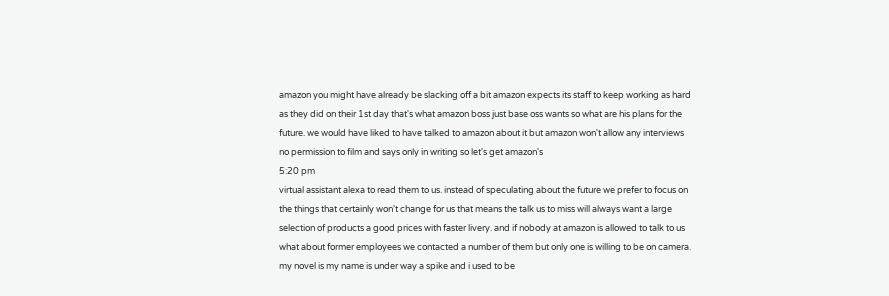amazon you might have already be slacking off a bit amazon expects its staff to keep working as hard as they did on their 1st day that's what amazon boss just base oss wants so what are his plans for the future. we would have liked to have talked to amazon about it but amazon won't allow any interviews no permission to film and says only in writing so let's get amazon's
5:20 pm
virtual assistant alexa to read them to us. instead of speculating about the future we prefer to focus on the things that certainly won't change for us that means the talk us to miss will always want a large selection of products a good prices with faster livery. and if nobody at amazon is allowed to talk to us what about former employees we contacted a number of them but only one is willing to be on camera. my novel is my name is under way a spike and i used to be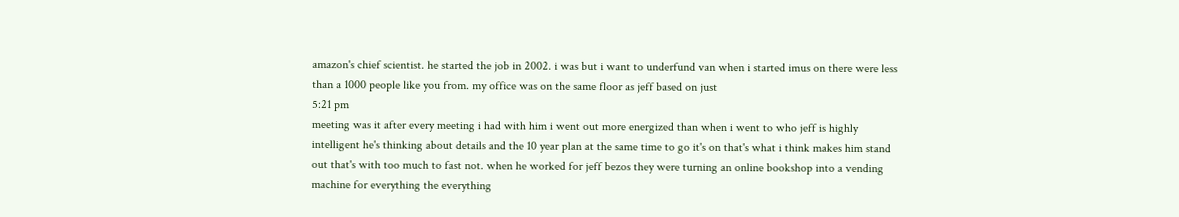amazon's chief scientist. he started the job in 2002. i was but i want to underfund van when i started imus on there were less than a 1000 people like you from. my office was on the same floor as jeff based on just
5:21 pm
meeting was it after every meeting i had with him i went out more energized than when i went to who jeff is highly intelligent he's thinking about details and the 10 year plan at the same time to go it's on that's what i think makes him stand out that's with too much to fast not. when he worked for jeff bezos they were turning an online bookshop into a vending machine for everything the everything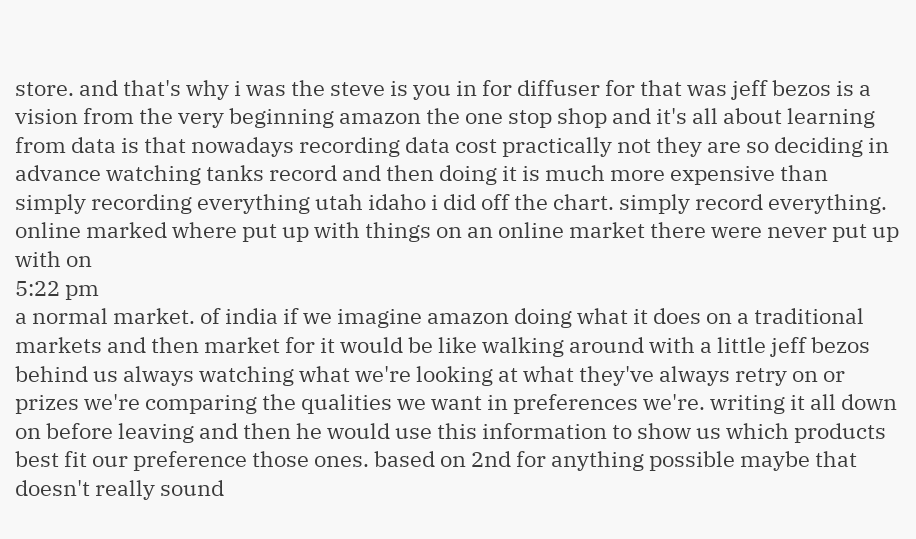store. and that's why i was the steve is you in for diffuser for that was jeff bezos is a vision from the very beginning amazon the one stop shop and it's all about learning from data is that nowadays recording data cost practically not they are so deciding in advance watching tanks record and then doing it is much more expensive than simply recording everything utah idaho i did off the chart. simply record everything. online marked where put up with things on an online market there were never put up with on
5:22 pm
a normal market. of india if we imagine amazon doing what it does on a traditional markets and then market for it would be like walking around with a little jeff bezos behind us always watching what we're looking at what they've always retry on or prizes we're comparing the qualities we want in preferences we're. writing it all down on before leaving and then he would use this information to show us which products best fit our preference those ones. based on 2nd for anything possible maybe that doesn't really sound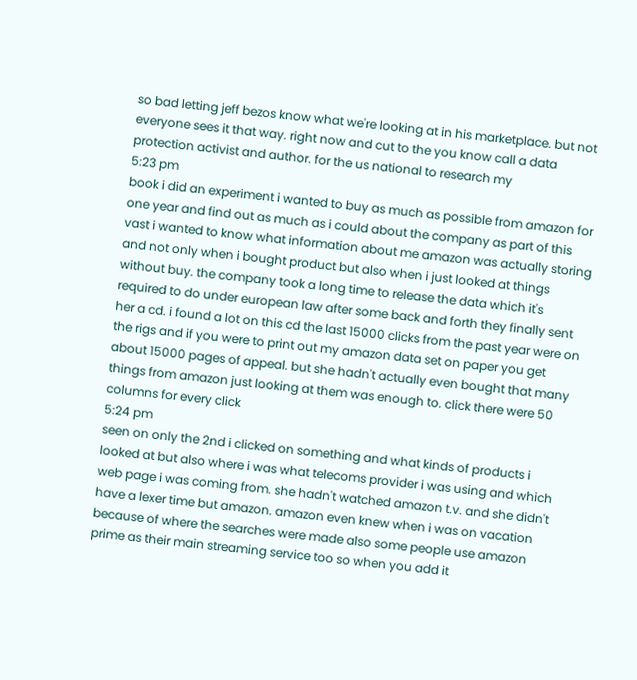so bad letting jeff bezos know what we're looking at in his marketplace. but not everyone sees it that way. right now and cut to the you know call a data protection activist and author. for the us national to research my
5:23 pm
book i did an experiment i wanted to buy as much as possible from amazon for one year and find out as much as i could about the company as part of this vast i wanted to know what information about me amazon was actually storing and not only when i bought product but also when i just looked at things without buy. the company took a long time to release the data which it's required to do under european law after some back and forth they finally sent her a cd. i found a lot on this cd the last 15000 clicks from the past year were on the rigs and if you were to print out my amazon data set on paper you get about 15000 pages of appeal. but she hadn't actually even bought that many things from amazon just looking at them was enough to. click there were 50 columns for every click
5:24 pm
seen on only the 2nd i clicked on something and what kinds of products i looked at but also where i was what telecoms provider i was using and which web page i was coming from. she hadn't watched amazon t.v. and she didn't have a lexer time but amazon. amazon even knew when i was on vacation because of where the searches were made also some people use amazon prime as their main streaming service too so when you add it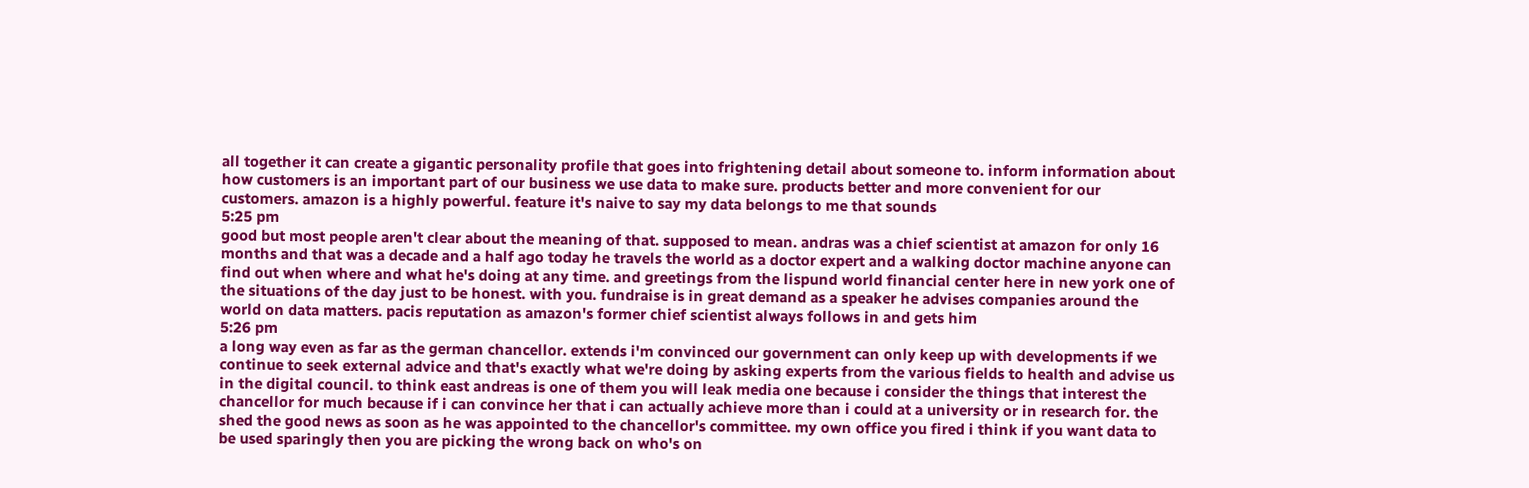all together it can create a gigantic personality profile that goes into frightening detail about someone to. inform information about how customers is an important part of our business we use data to make sure. products better and more convenient for our customers. amazon is a highly powerful. feature it's naive to say my data belongs to me that sounds
5:25 pm
good but most people aren't clear about the meaning of that. supposed to mean. andras was a chief scientist at amazon for only 16 months and that was a decade and a half ago today he travels the world as a doctor expert and a walking doctor machine anyone can find out when where and what he's doing at any time. and greetings from the lispund world financial center here in new york one of the situations of the day just to be honest. with you. fundraise is in great demand as a speaker he advises companies around the world on data matters. pacis reputation as amazon's former chief scientist always follows in and gets him
5:26 pm
a long way even as far as the german chancellor. extends i'm convinced our government can only keep up with developments if we continue to seek external advice and that's exactly what we're doing by asking experts from the various fields to health and advise us in the digital council. to think east andreas is one of them you will leak media one because i consider the things that interest the chancellor for much because if i can convince her that i can actually achieve more than i could at a university or in research for. the shed the good news as soon as he was appointed to the chancellor's committee. my own office you fired i think if you want data to be used sparingly then you are picking the wrong back on who's on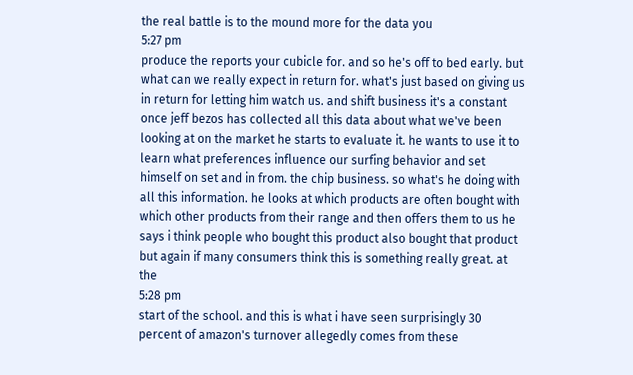the real battle is to the mound more for the data you
5:27 pm
produce the reports your cubicle for. and so he's off to bed early. but what can we really expect in return for. what's just based on giving us in return for letting him watch us. and shift business it's a constant once jeff bezos has collected all this data about what we've been looking at on the market he starts to evaluate it. he wants to use it to learn what preferences influence our surfing behavior and set himself on set and in from. the chip business. so what's he doing with all this information. he looks at which products are often bought with which other products from their range and then offers them to us he says i think people who bought this product also bought that product but again if many consumers think this is something really great. at the
5:28 pm
start of the school. and this is what i have seen surprisingly 30 percent of amazon's turnover allegedly comes from these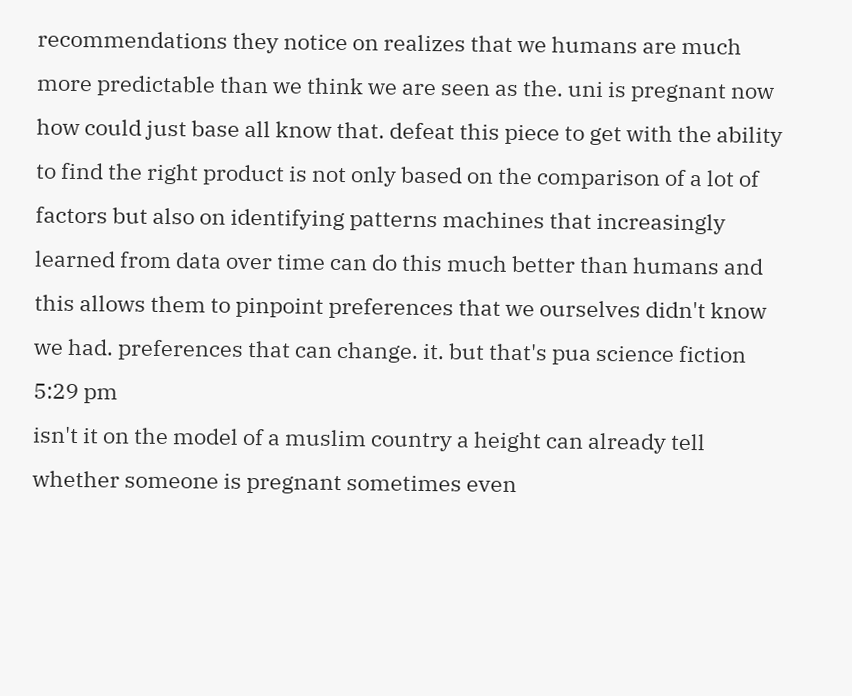recommendations they notice on realizes that we humans are much more predictable than we think we are seen as the. uni is pregnant now how could just base all know that. defeat this piece to get with the ability to find the right product is not only based on the comparison of a lot of factors but also on identifying patterns machines that increasingly learned from data over time can do this much better than humans and this allows them to pinpoint preferences that we ourselves didn't know we had. preferences that can change. it. but that's pua science fiction
5:29 pm
isn't it on the model of a muslim country a height can already tell whether someone is pregnant sometimes even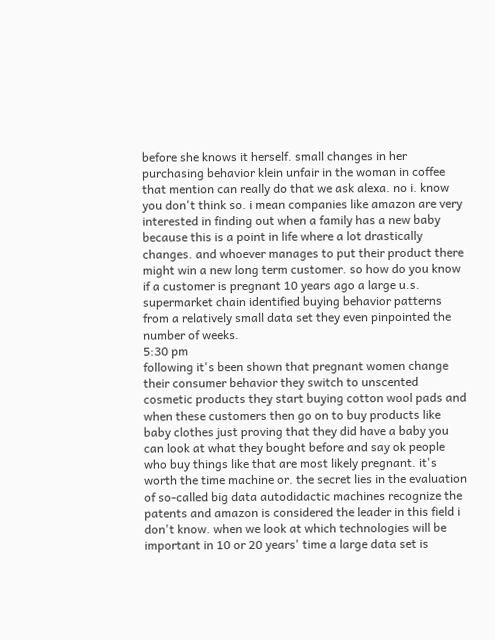before she knows it herself. small changes in her purchasing behavior klein unfair in the woman in coffee that mention can really do that we ask alexa. no i. know you don't think so. i mean companies like amazon are very interested in finding out when a family has a new baby because this is a point in life where a lot drastically changes. and whoever manages to put their product there might win a new long term customer. so how do you know if a customer is pregnant 10 years ago a large u.s. supermarket chain identified buying behavior patterns from a relatively small data set they even pinpointed the number of weeks.
5:30 pm
following it's been shown that pregnant women change their consumer behavior they switch to unscented cosmetic products they start buying cotton wool pads and when these customers then go on to buy products like baby clothes just proving that they did have a baby you can look at what they bought before and say ok people who buy things like that are most likely pregnant. it's worth the time machine or. the secret lies in the evaluation of so-called big data autodidactic machines recognize the patents and amazon is considered the leader in this field i don't know. when we look at which technologies will be important in 10 or 20 years' time a large data set is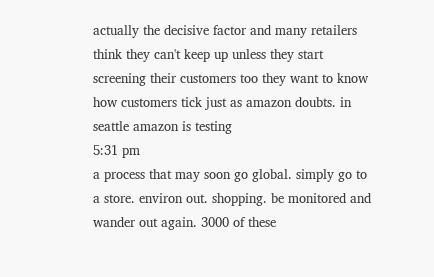actually the decisive factor and many retailers think they can't keep up unless they start screening their customers too they want to know how customers tick just as amazon doubts. in seattle amazon is testing
5:31 pm
a process that may soon go global. simply go to a store. environ out. shopping. be monitored and wander out again. 3000 of these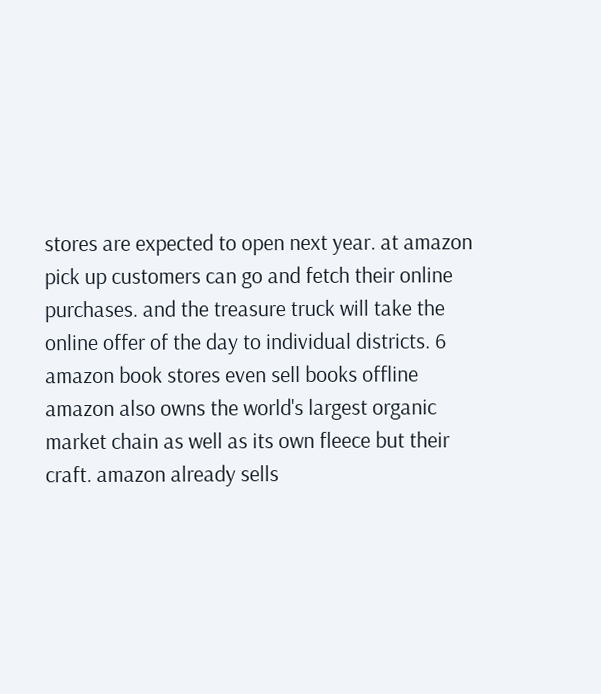stores are expected to open next year. at amazon pick up customers can go and fetch their online purchases. and the treasure truck will take the online offer of the day to individual districts. 6 amazon book stores even sell books offline amazon also owns the world's largest organic market chain as well as its own fleece but their craft. amazon already sells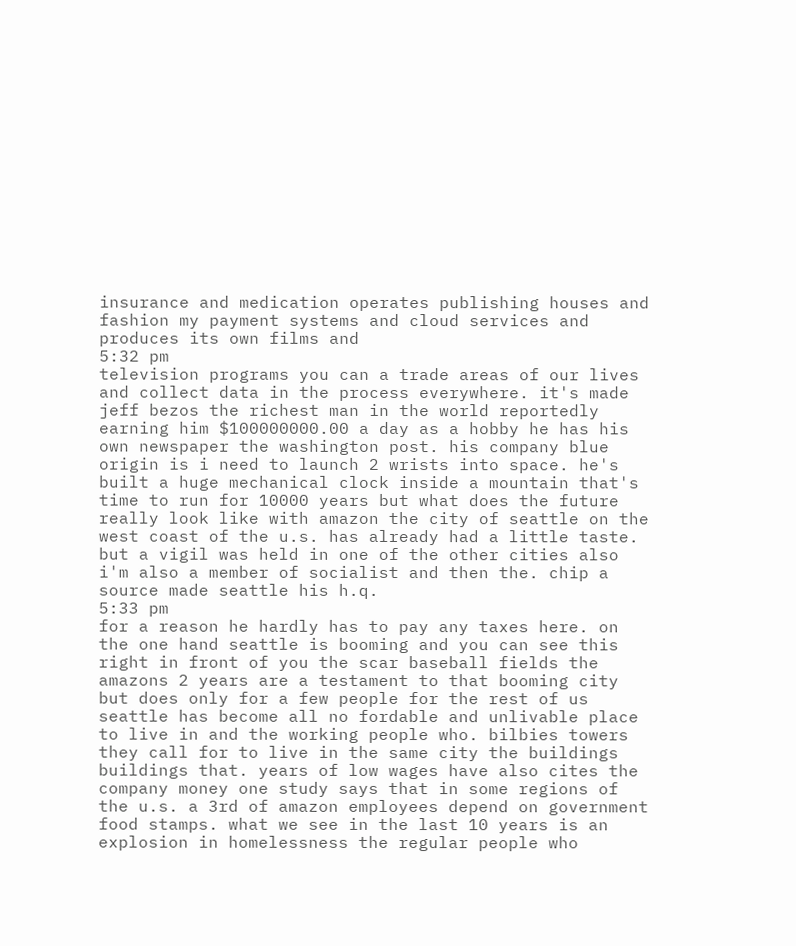insurance and medication operates publishing houses and fashion my payment systems and cloud services and produces its own films and
5:32 pm
television programs you can a trade areas of our lives and collect data in the process everywhere. it's made jeff bezos the richest man in the world reportedly earning him $100000000.00 a day as a hobby he has his own newspaper the washington post. his company blue origin is i need to launch 2 wrists into space. he's built a huge mechanical clock inside a mountain that's time to run for 10000 years but what does the future really look like with amazon the city of seattle on the west coast of the u.s. has already had a little taste. but a vigil was held in one of the other cities also i'm also a member of socialist and then the. chip a source made seattle his h.q.
5:33 pm
for a reason he hardly has to pay any taxes here. on the one hand seattle is booming and you can see this right in front of you the scar baseball fields the amazons 2 years are a testament to that booming city but does only for a few people for the rest of us seattle has become all no fordable and unlivable place to live in and the working people who. bilbies towers they call for to live in the same city the buildings buildings that. years of low wages have also cites the company money one study says that in some regions of the u.s. a 3rd of amazon employees depend on government food stamps. what we see in the last 10 years is an explosion in homelessness the regular people who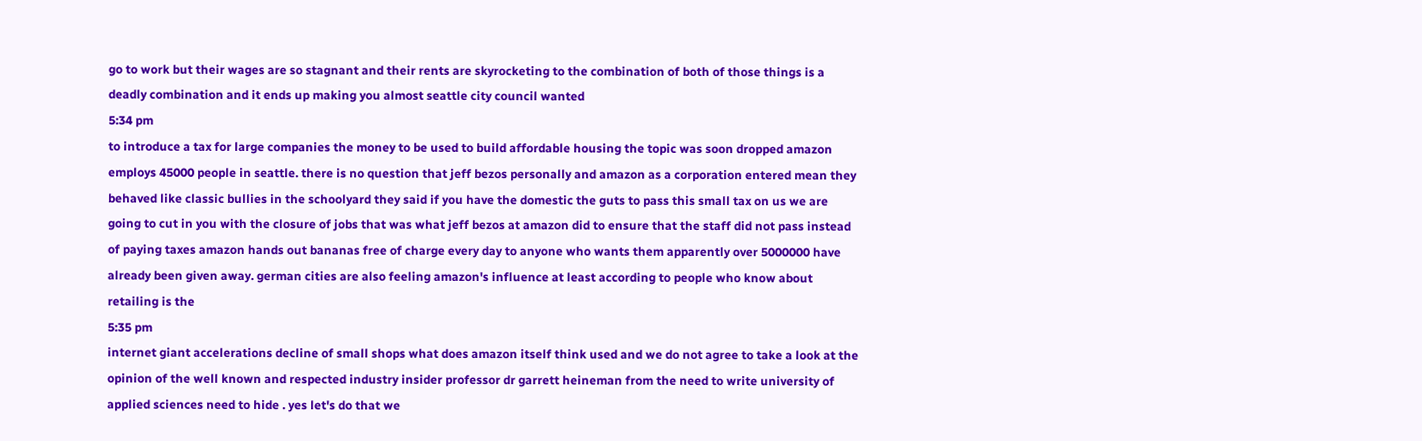go to work but their wages are so stagnant and their rents are skyrocketing to the combination of both of those things is a deadly combination and it ends up making you almost seattle city council wanted
5:34 pm
to introduce a tax for large companies the money to be used to build affordable housing the topic was soon dropped amazon employs 45000 people in seattle. there is no question that jeff bezos personally and amazon as a corporation entered mean they behaved like classic bullies in the schoolyard they said if you have the domestic the guts to pass this small tax on us we are going to cut in you with the closure of jobs that was what jeff bezos at amazon did to ensure that the staff did not pass instead of paying taxes amazon hands out bananas free of charge every day to anyone who wants them apparently over 5000000 have already been given away. german cities are also feeling amazon's influence at least according to people who know about retailing is the
5:35 pm
internet giant accelerations decline of small shops what does amazon itself think used and we do not agree to take a look at the opinion of the well known and respected industry insider professor dr garrett heineman from the need to write university of applied sciences need to hide . yes let's do that we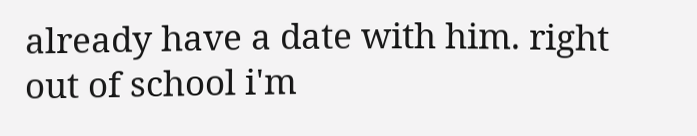already have a date with him. right out of school i'm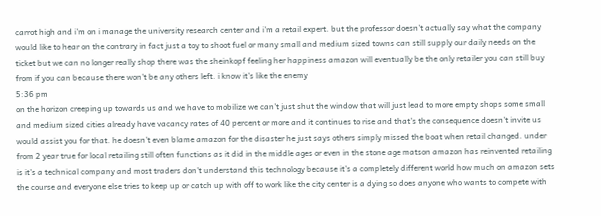carrot high and i'm on i manage the university research center and i'm a retail expert. but the professor doesn't actually say what the company would like to hear on the contrary in fact just a toy to shoot fuel or many small and medium sized towns can still supply our daily needs on the ticket but we can no longer really shop there was the sheinkopf feeling her happiness amazon will eventually be the only retailer you can still buy from if you can because there won't be any others left. i know it's like the enemy
5:36 pm
on the horizon creeping up towards us and we have to mobilize we can't just shut the window that will just lead to more empty shops some small and medium sized cities already have vacancy rates of 40 percent or more and it continues to rise and that's the consequence doesn't invite us would assist you for that. he doesn't even blame amazon for the disaster he just says others simply missed the boat when retail changed. under from 2 year true for local retailing still often functions as it did in the middle ages or even in the stone age matson amazon has reinvented retailing is it's a technical company and most traders don't understand this technology because it's a completely different world how much on amazon sets the course and everyone else tries to keep up or catch up with off to work like the city center is a dying so does anyone who wants to compete with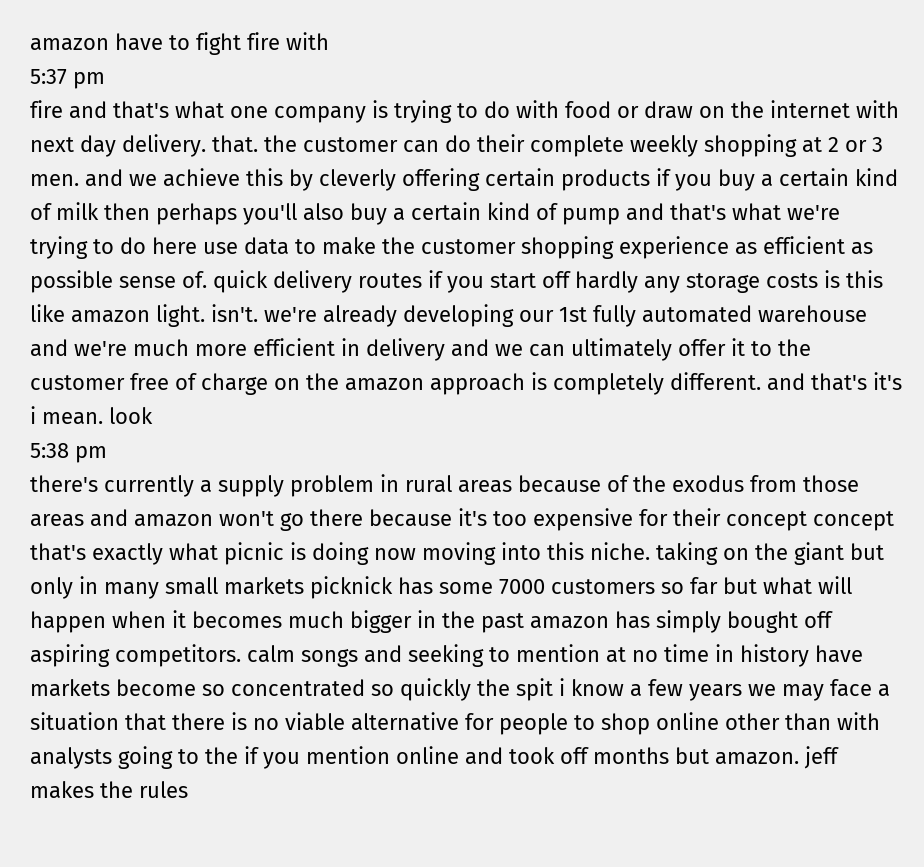amazon have to fight fire with
5:37 pm
fire and that's what one company is trying to do with food or draw on the internet with next day delivery. that. the customer can do their complete weekly shopping at 2 or 3 men. and we achieve this by cleverly offering certain products if you buy a certain kind of milk then perhaps you'll also buy a certain kind of pump and that's what we're trying to do here use data to make the customer shopping experience as efficient as possible sense of. quick delivery routes if you start off hardly any storage costs is this like amazon light. isn't. we're already developing our 1st fully automated warehouse and we're much more efficient in delivery and we can ultimately offer it to the customer free of charge on the amazon approach is completely different. and that's it's i mean. look
5:38 pm
there's currently a supply problem in rural areas because of the exodus from those areas and amazon won't go there because it's too expensive for their concept concept that's exactly what picnic is doing now moving into this niche. taking on the giant but only in many small markets picknick has some 7000 customers so far but what will happen when it becomes much bigger in the past amazon has simply bought off aspiring competitors. calm songs and seeking to mention at no time in history have markets become so concentrated so quickly the spit i know a few years we may face a situation that there is no viable alternative for people to shop online other than with analysts going to the if you mention online and took off months but amazon. jeff makes the rules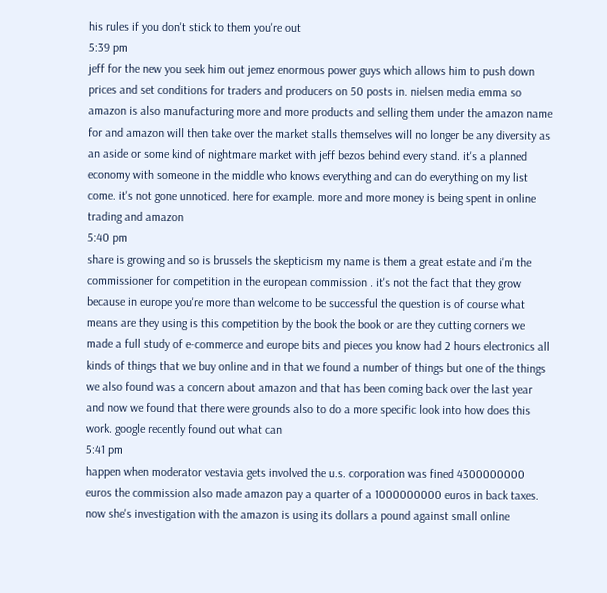his rules if you don't stick to them you're out
5:39 pm
jeff for the new you seek him out jemez enormous power guys which allows him to push down prices and set conditions for traders and producers on 50 posts in. nielsen media emma so amazon is also manufacturing more and more products and selling them under the amazon name for and amazon will then take over the market stalls themselves will no longer be any diversity as an aside or some kind of nightmare market with jeff bezos behind every stand. it's a planned economy with someone in the middle who knows everything and can do everything on my list come. it's not gone unnoticed. here for example. more and more money is being spent in online trading and amazon
5:40 pm
share is growing and so is brussels the skepticism my name is them a great estate and i'm the commissioner for competition in the european commission . it's not the fact that they grow because in europe you're more than welcome to be successful the question is of course what means are they using is this competition by the book the book or are they cutting corners we made a full study of e-commerce and europe bits and pieces you know had 2 hours electronics all kinds of things that we buy online and in that we found a number of things but one of the things we also found was a concern about amazon and that has been coming back over the last year and now we found that there were grounds also to do a more specific look into how does this work. google recently found out what can
5:41 pm
happen when moderator vestavia gets involved the u.s. corporation was fined 4300000000 euros the commission also made amazon pay a quarter of a 1000000000 euros in back taxes. now she's investigation with the amazon is using its dollars a pound against small online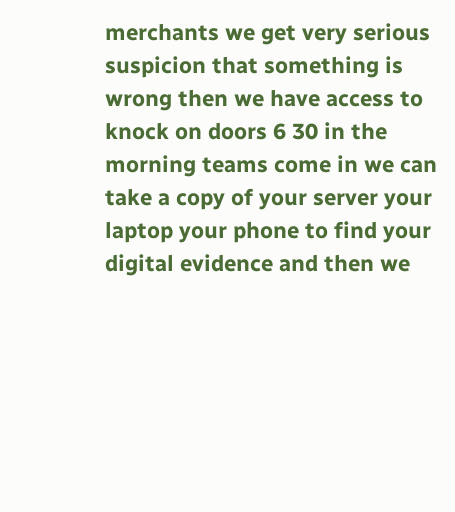merchants we get very serious suspicion that something is wrong then we have access to knock on doors 6 30 in the morning teams come in we can take a copy of your server your laptop your phone to find your digital evidence and then we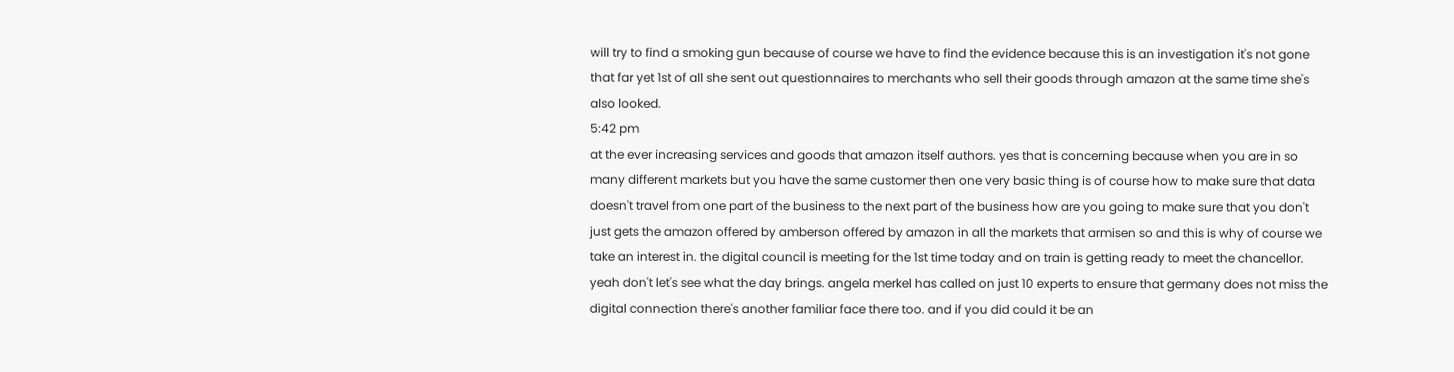will try to find a smoking gun because of course we have to find the evidence because this is an investigation it's not gone that far yet 1st of all she sent out questionnaires to merchants who sell their goods through amazon at the same time she's also looked.
5:42 pm
at the ever increasing services and goods that amazon itself authors. yes that is concerning because when you are in so many different markets but you have the same customer then one very basic thing is of course how to make sure that data doesn't travel from one part of the business to the next part of the business how are you going to make sure that you don't just gets the amazon offered by amberson offered by amazon in all the markets that armisen so and this is why of course we take an interest in. the digital council is meeting for the 1st time today and on train is getting ready to meet the chancellor. yeah don't let's see what the day brings. angela merkel has called on just 10 experts to ensure that germany does not miss the digital connection there's another familiar face there too. and if you did could it be an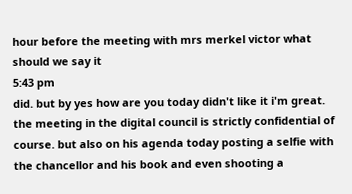hour before the meeting with mrs merkel victor what should we say it
5:43 pm
did. but by yes how are you today didn't like it i'm great. the meeting in the digital council is strictly confidential of course. but also on his agenda today posting a selfie with the chancellor and his book and even shooting a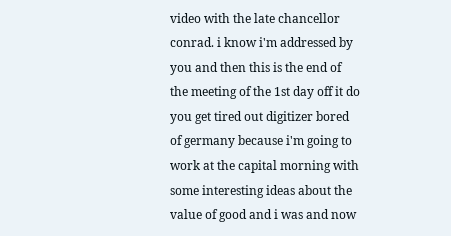video with the late chancellor conrad. i know i'm addressed by you and then this is the end of the meeting of the 1st day off it do you get tired out digitizer bored of germany because i'm going to work at the capital morning with some interesting ideas about the value of good and i was and now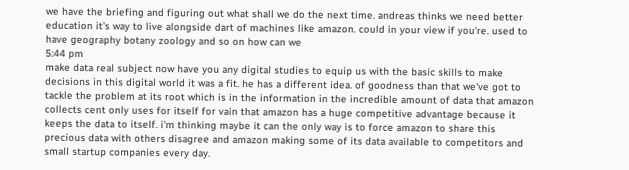we have the briefing and figuring out what shall we do the next time. andreas thinks we need better education it's way to live alongside dart of machines like amazon. could in your view if you're. used to have geography botany zoology and so on how can we
5:44 pm
make data real subject now have you any digital studies to equip us with the basic skills to make decisions in this digital world it was a fit. he has a different idea. of goodness than that we've got to tackle the problem at its root which is in the information in the incredible amount of data that amazon collects cent only uses for itself for vain that amazon has a huge competitive advantage because it keeps the data to itself. i'm thinking maybe it can the only way is to force amazon to share this precious data with others disagree and amazon making some of its data available to competitors and small startup companies every day.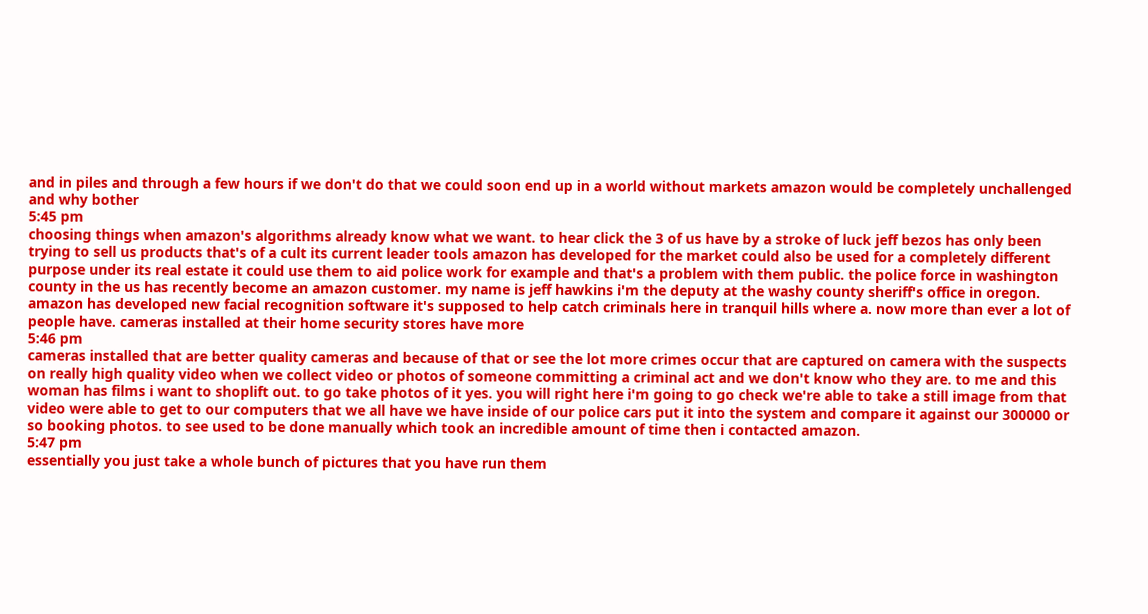and in piles and through a few hours if we don't do that we could soon end up in a world without markets amazon would be completely unchallenged and why bother
5:45 pm
choosing things when amazon's algorithms already know what we want. to hear click the 3 of us have by a stroke of luck jeff bezos has only been trying to sell us products that's of a cult its current leader tools amazon has developed for the market could also be used for a completely different purpose under its real estate it could use them to aid police work for example and that's a problem with them public. the police force in washington county in the us has recently become an amazon customer. my name is jeff hawkins i'm the deputy at the washy county sheriff's office in oregon. amazon has developed new facial recognition software it's supposed to help catch criminals here in tranquil hills where a. now more than ever a lot of people have. cameras installed at their home security stores have more
5:46 pm
cameras installed that are better quality cameras and because of that or see the lot more crimes occur that are captured on camera with the suspects on really high quality video when we collect video or photos of someone committing a criminal act and we don't know who they are. to me and this woman has films i want to shoplift out. to go take photos of it yes. you will right here i'm going to go check we're able to take a still image from that video were able to get to our computers that we all have we have inside of our police cars put it into the system and compare it against our 300000 or so booking photos. to see used to be done manually which took an incredible amount of time then i contacted amazon.
5:47 pm
essentially you just take a whole bunch of pictures that you have run them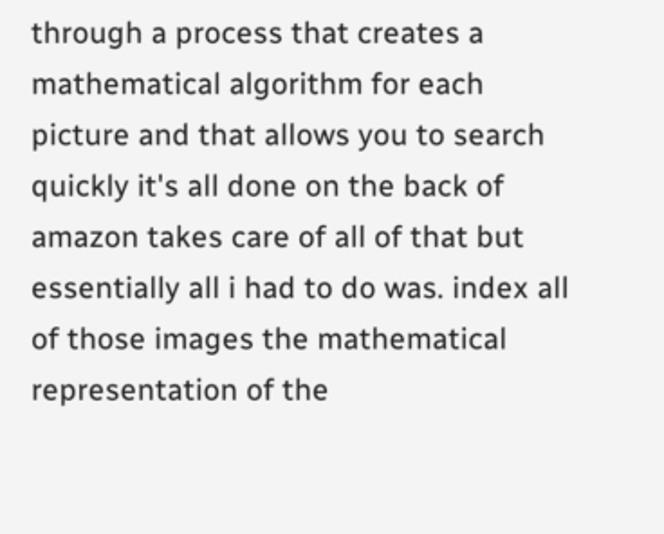through a process that creates a mathematical algorithm for each picture and that allows you to search quickly it's all done on the back of amazon takes care of all of that but essentially all i had to do was. index all of those images the mathematical representation of the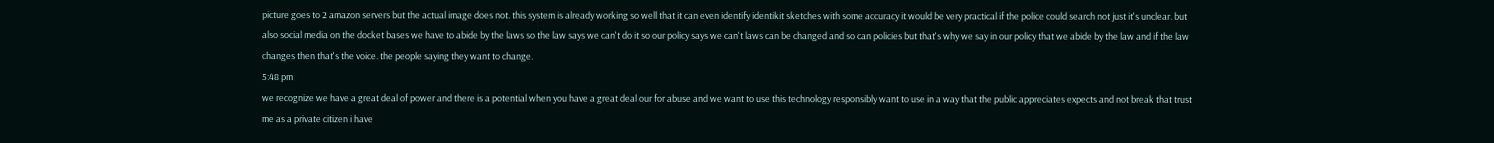picture goes to 2 amazon servers but the actual image does not. this system is already working so well that it can even identify identikit sketches with some accuracy it would be very practical if the police could search not just it's unclear. but also social media on the docket bases we have to abide by the laws so the law says we can't do it so our policy says we can't laws can be changed and so can policies but that's why we say in our policy that we abide by the law and if the law changes then that's the voice. the people saying they want to change.
5:48 pm
we recognize we have a great deal of power and there is a potential when you have a great deal our for abuse and we want to use this technology responsibly want to use in a way that the public appreciates expects and not break that trust me as a private citizen i have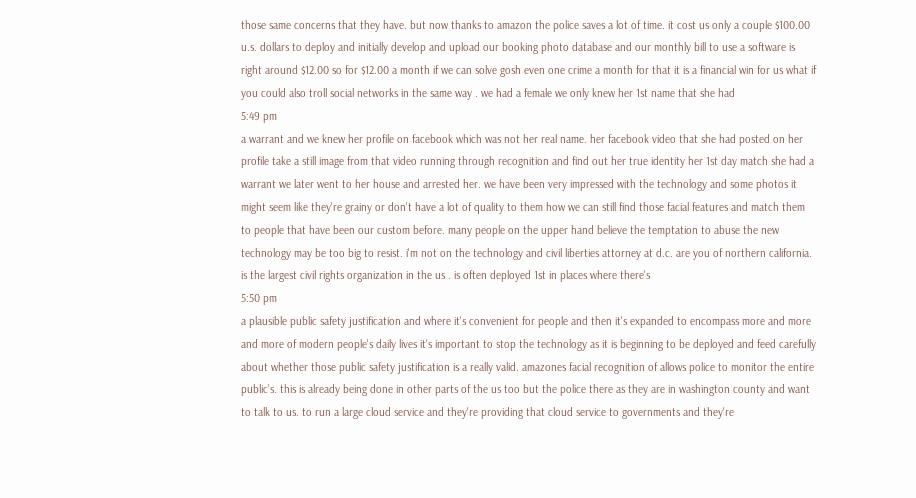those same concerns that they have. but now thanks to amazon the police saves a lot of time. it cost us only a couple $100.00 u.s. dollars to deploy and initially develop and upload our booking photo database and our monthly bill to use a software is right around $12.00 so for $12.00 a month if we can solve gosh even one crime a month for that it is a financial win for us what if you could also troll social networks in the same way . we had a female we only knew her 1st name that she had
5:49 pm
a warrant and we knew her profile on facebook which was not her real name. her facebook video that she had posted on her profile take a still image from that video running through recognition and find out her true identity her 1st day match she had a warrant we later went to her house and arrested her. we have been very impressed with the technology and some photos it might seem like they're grainy or don't have a lot of quality to them how we can still find those facial features and match them to people that have been our custom before. many people on the upper hand believe the temptation to abuse the new technology may be too big to resist. i'm not on the technology and civil liberties attorney at d.c. are you of northern california. is the largest civil rights organization in the us . is often deployed 1st in places where there's
5:50 pm
a plausible public safety justification and where it's convenient for people and then it's expanded to encompass more and more and more of modern people's daily lives it's important to stop the technology as it is beginning to be deployed and feed carefully about whether those public safety justification is a really valid. amazones facial recognition of allows police to monitor the entire public's. this is already being done in other parts of the us too but the police there as they are in washington county and want to talk to us. to run a large cloud service and they're providing that cloud service to governments and they're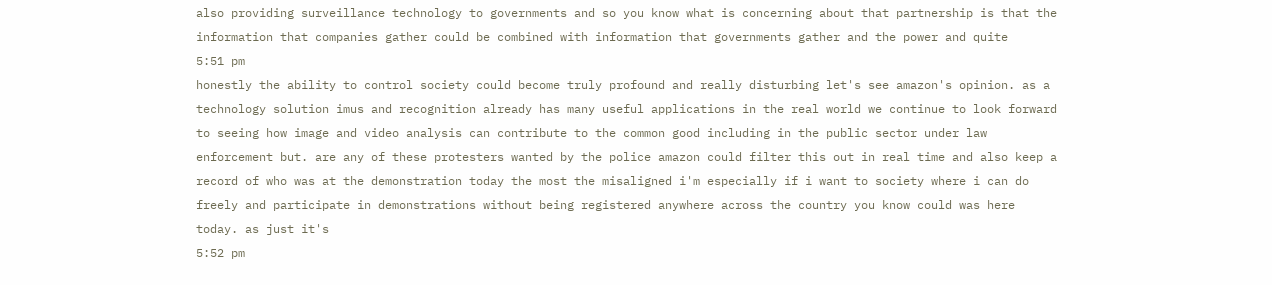also providing surveillance technology to governments and so you know what is concerning about that partnership is that the information that companies gather could be combined with information that governments gather and the power and quite
5:51 pm
honestly the ability to control society could become truly profound and really disturbing let's see amazon's opinion. as a technology solution imus and recognition already has many useful applications in the real world we continue to look forward to seeing how image and video analysis can contribute to the common good including in the public sector under law enforcement but. are any of these protesters wanted by the police amazon could filter this out in real time and also keep a record of who was at the demonstration today the most the misaligned i'm especially if i want to society where i can do freely and participate in demonstrations without being registered anywhere across the country you know could was here today. as just it's
5:52 pm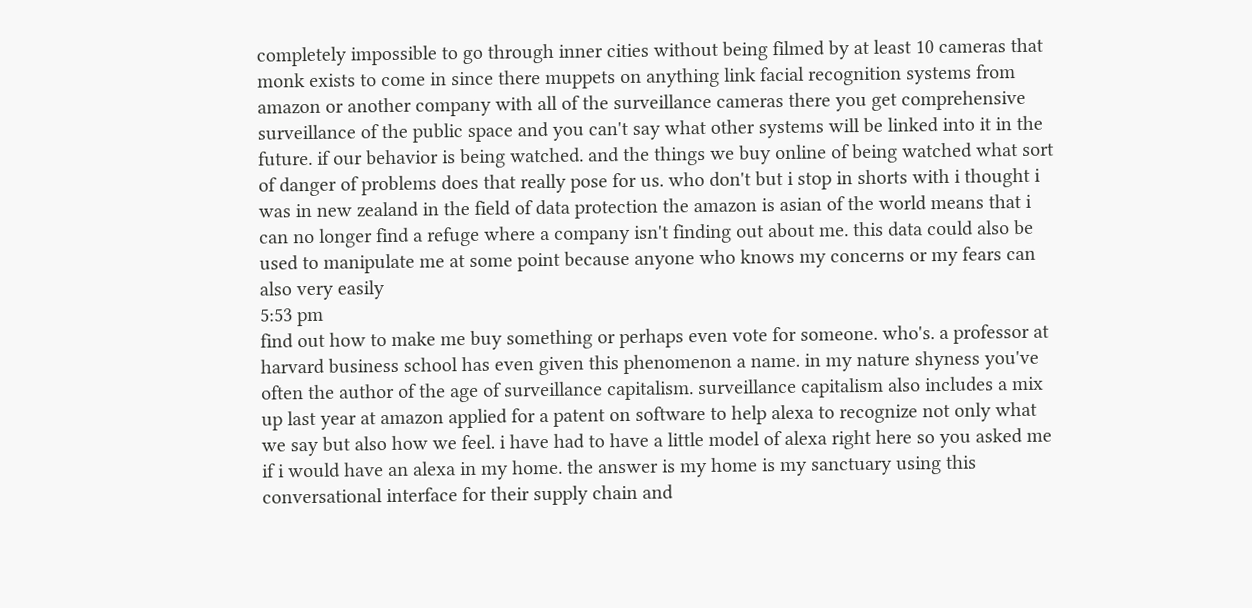completely impossible to go through inner cities without being filmed by at least 10 cameras that monk exists to come in since there muppets on anything link facial recognition systems from amazon or another company with all of the surveillance cameras there you get comprehensive surveillance of the public space and you can't say what other systems will be linked into it in the future. if our behavior is being watched. and the things we buy online of being watched what sort of danger of problems does that really pose for us. who don't but i stop in shorts with i thought i was in new zealand in the field of data protection the amazon is asian of the world means that i can no longer find a refuge where a company isn't finding out about me. this data could also be used to manipulate me at some point because anyone who knows my concerns or my fears can also very easily
5:53 pm
find out how to make me buy something or perhaps even vote for someone. who's. a professor at harvard business school has even given this phenomenon a name. in my nature shyness you've often the author of the age of surveillance capitalism. surveillance capitalism also includes a mix up last year at amazon applied for a patent on software to help alexa to recognize not only what we say but also how we feel. i have had to have a little model of alexa right here so you asked me if i would have an alexa in my home. the answer is my home is my sanctuary using this conversational interface for their supply chain and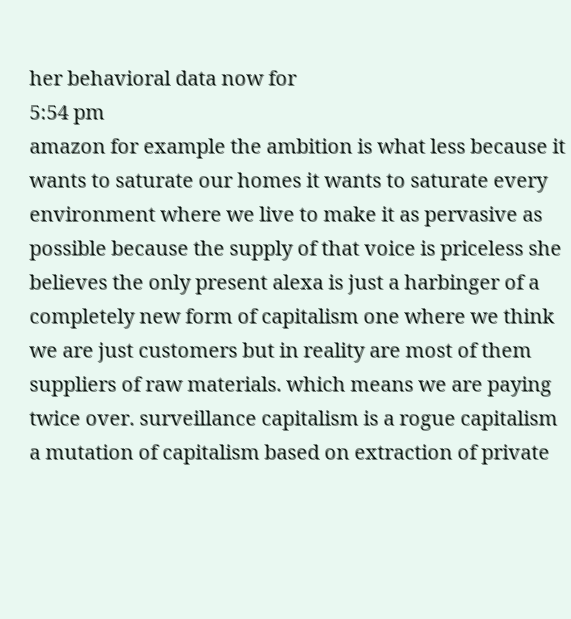her behavioral data now for
5:54 pm
amazon for example the ambition is what less because it wants to saturate our homes it wants to saturate every environment where we live to make it as pervasive as possible because the supply of that voice is priceless she believes the only present alexa is just a harbinger of a completely new form of capitalism one where we think we are just customers but in reality are most of them suppliers of raw materials. which means we are paying twice over. surveillance capitalism is a rogue capitalism a mutation of capitalism based on extraction of private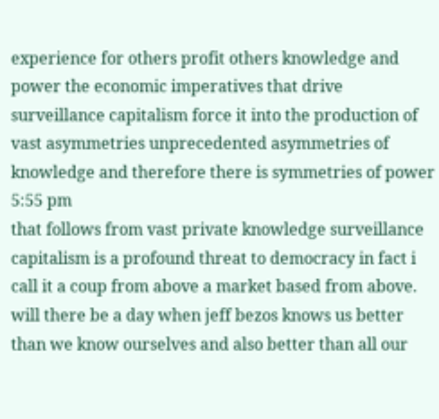experience for others profit others knowledge and power the economic imperatives that drive surveillance capitalism force it into the production of vast asymmetries unprecedented asymmetries of knowledge and therefore there is symmetries of power
5:55 pm
that follows from vast private knowledge surveillance capitalism is a profound threat to democracy in fact i call it a coup from above a market based from above. will there be a day when jeff bezos knows us better than we know ourselves and also better than all our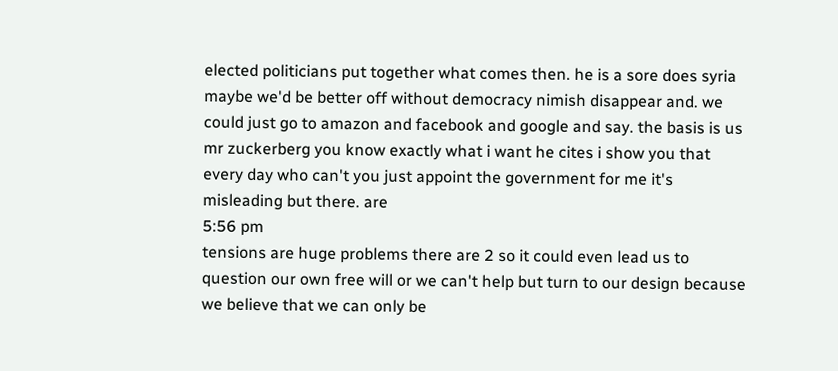elected politicians put together what comes then. he is a sore does syria maybe we'd be better off without democracy nimish disappear and. we could just go to amazon and facebook and google and say. the basis is us mr zuckerberg you know exactly what i want he cites i show you that every day who can't you just appoint the government for me it's misleading but there. are
5:56 pm
tensions are huge problems there are 2 so it could even lead us to question our own free will or we can't help but turn to our design because we believe that we can only be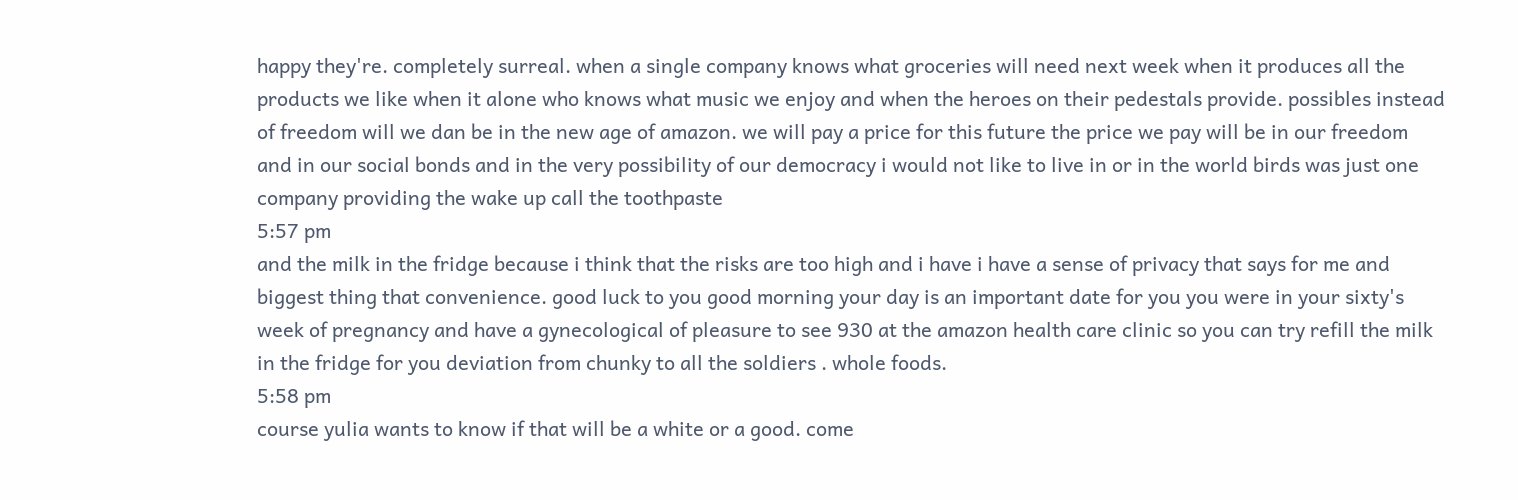happy they're. completely surreal. when a single company knows what groceries will need next week when it produces all the products we like when it alone who knows what music we enjoy and when the heroes on their pedestals provide. possibles instead of freedom will we dan be in the new age of amazon. we will pay a price for this future the price we pay will be in our freedom and in our social bonds and in the very possibility of our democracy i would not like to live in or in the world birds was just one company providing the wake up call the toothpaste
5:57 pm
and the milk in the fridge because i think that the risks are too high and i have i have a sense of privacy that says for me and biggest thing that convenience. good luck to you good morning your day is an important date for you you were in your sixty's week of pregnancy and have a gynecological of pleasure to see 930 at the amazon health care clinic so you can try refill the milk in the fridge for you deviation from chunky to all the soldiers . whole foods.
5:58 pm
course yulia wants to know if that will be a white or a good. come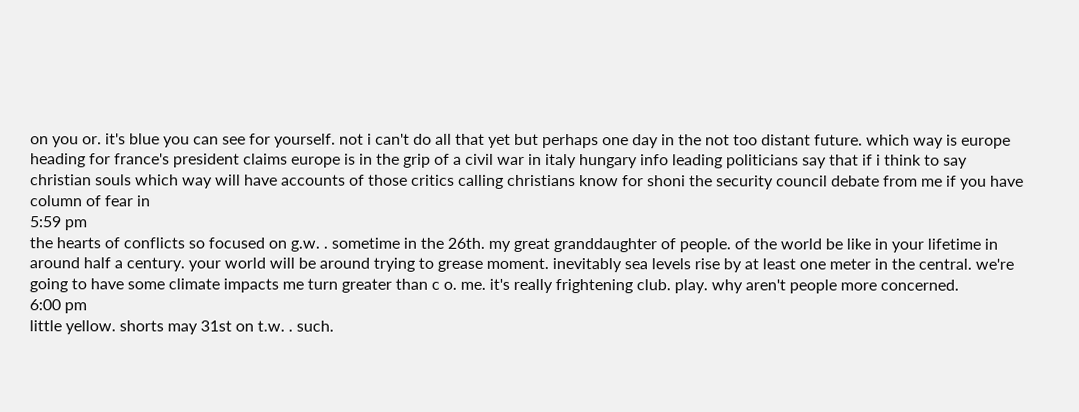on you or. it's blue you can see for yourself. not i can't do all that yet but perhaps one day in the not too distant future. which way is europe heading for france's president claims europe is in the grip of a civil war in italy hungary info leading politicians say that if i think to say christian souls which way will have accounts of those critics calling christians know for shoni the security council debate from me if you have column of fear in
5:59 pm
the hearts of conflicts so focused on g.w. . sometime in the 26th. my great granddaughter of people. of the world be like in your lifetime in around half a century. your world will be around trying to grease moment. inevitably sea levels rise by at least one meter in the central. we're going to have some climate impacts me turn greater than c o. me. it's really frightening club. play. why aren't people more concerned.
6:00 pm
little yellow. shorts may 31st on t.w. . such.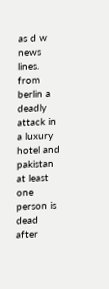as d w news lines. from berlin a deadly attack in a luxury hotel and pakistan at least one person is dead after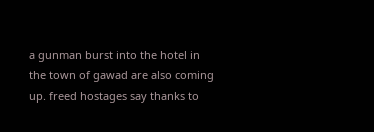a gunman burst into the hotel in the town of gawad are also coming up. freed hostages say thanks to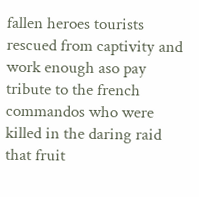fallen heroes tourists rescued from captivity and work enough aso pay tribute to the french commandos who were killed in the daring raid that fruit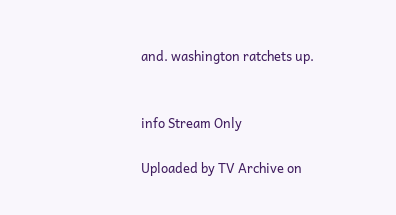and. washington ratchets up.


info Stream Only

Uploaded by TV Archive on